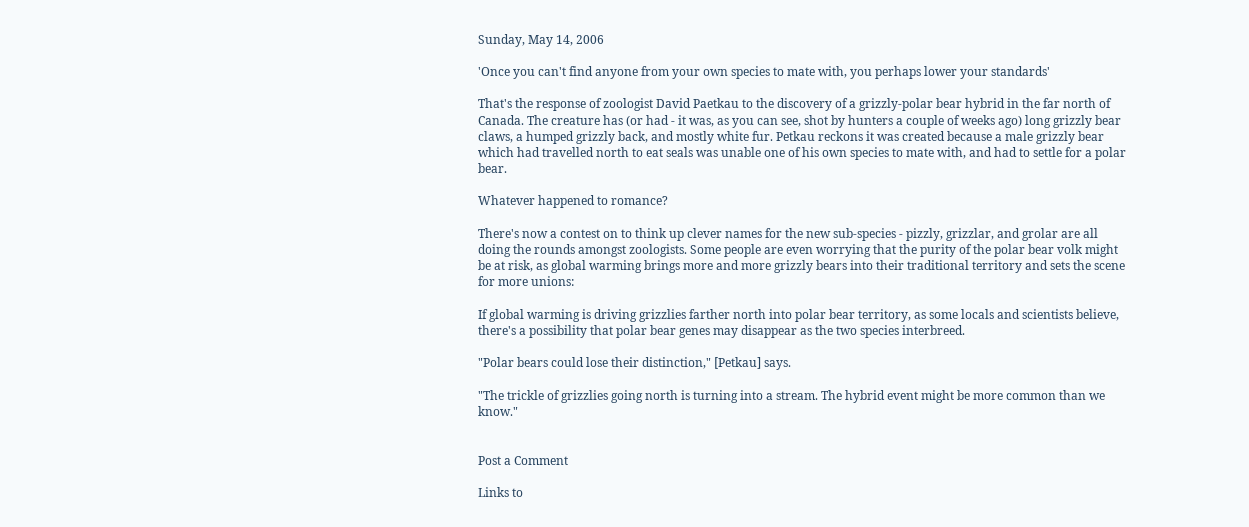Sunday, May 14, 2006

'Once you can't find anyone from your own species to mate with, you perhaps lower your standards'

That's the response of zoologist David Paetkau to the discovery of a grizzly-polar bear hybrid in the far north of Canada. The creature has (or had - it was, as you can see, shot by hunters a couple of weeks ago) long grizzly bear claws, a humped grizzly back, and mostly white fur. Petkau reckons it was created because a male grizzly bear which had travelled north to eat seals was unable one of his own species to mate with, and had to settle for a polar bear.

Whatever happened to romance?

There's now a contest on to think up clever names for the new sub-species - pizzly, grizzlar, and grolar are all doing the rounds amongst zoologists. Some people are even worrying that the purity of the polar bear volk might be at risk, as global warming brings more and more grizzly bears into their traditional territory and sets the scene for more unions:

If global warming is driving grizzlies farther north into polar bear territory, as some locals and scientists believe, there's a possibility that polar bear genes may disappear as the two species interbreed.

"Polar bears could lose their distinction," [Petkau] says.

"The trickle of grizzlies going north is turning into a stream. The hybrid event might be more common than we know."


Post a Comment

Links to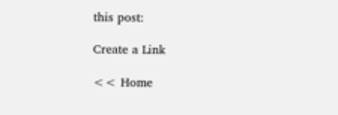this post:

Create a Link

<< Home